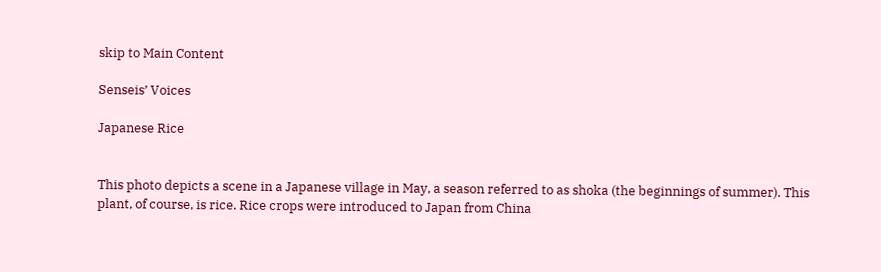skip to Main Content

Senseis’ Voices

Japanese Rice


This photo depicts a scene in a Japanese village in May, a season referred to as shoka (the beginnings of summer). This plant, of course, is rice. Rice crops were introduced to Japan from China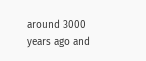around 3000 years ago and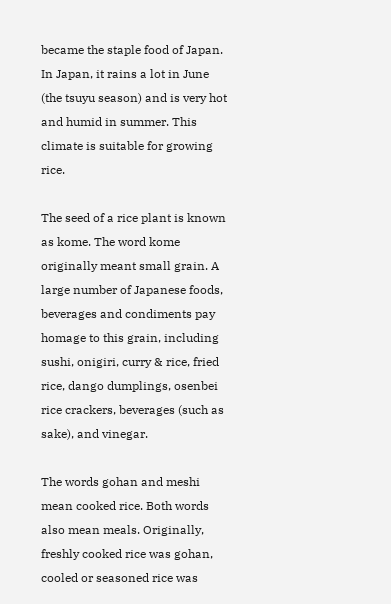became the staple food of Japan. In Japan, it rains a lot in June (the tsuyu season) and is very hot and humid in summer. This climate is suitable for growing rice.

The seed of a rice plant is known as kome. The word kome originally meant small grain. A large number of Japanese foods, beverages and condiments pay homage to this grain, including sushi, onigiri, curry & rice, fried rice, dango dumplings, osenbei rice crackers, beverages (such as sake), and vinegar.

The words gohan and meshi mean cooked rice. Both words also mean meals. Originally, freshly cooked rice was gohan, cooled or seasoned rice was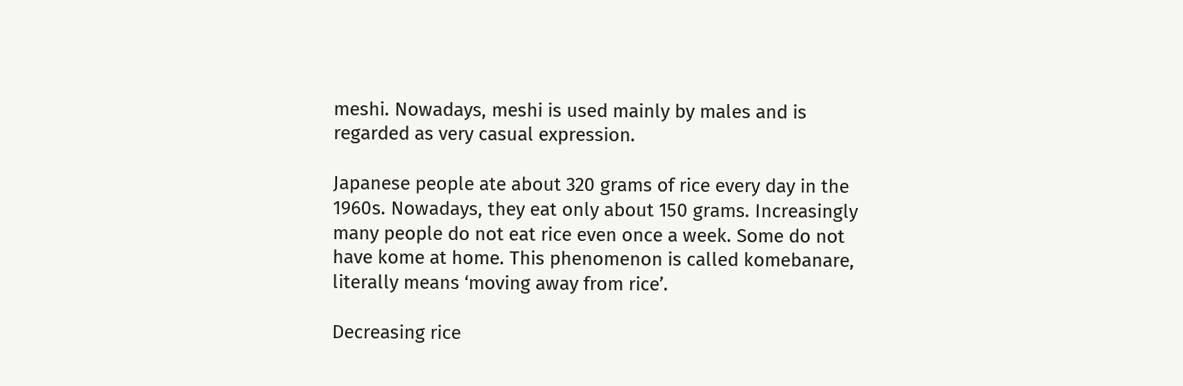meshi. Nowadays, meshi is used mainly by males and is regarded as very casual expression.

Japanese people ate about 320 grams of rice every day in the 1960s. Nowadays, they eat only about 150 grams. Increasingly many people do not eat rice even once a week. Some do not have kome at home. This phenomenon is called komebanare, literally means ‘moving away from rice’.

Decreasing rice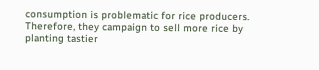consumption is problematic for rice producers. Therefore, they campaign to sell more rice by planting tastier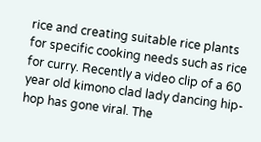rice and creating suitable rice plants for specific cooking needs such as rice for curry. Recently a video clip of a 60 year old kimono clad lady dancing hip-hop has gone viral. The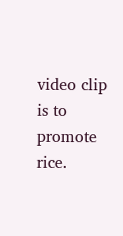video clip is to promote rice.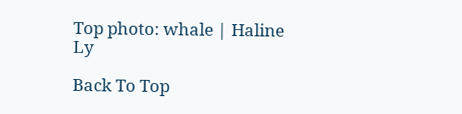Top photo: whale | Haline Ly

Back To Top